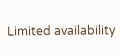Limited availability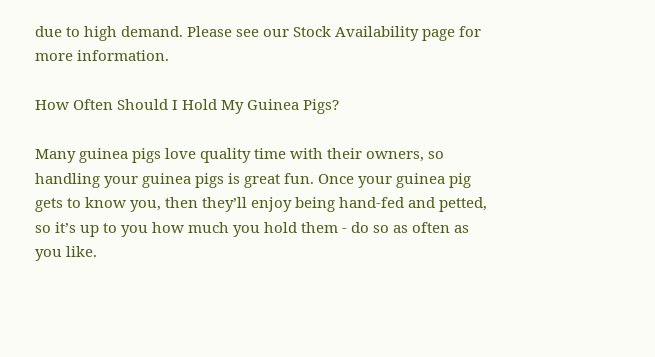due to high demand. Please see our Stock Availability page for more information.

How Often Should I Hold My Guinea Pigs?

Many guinea pigs love quality time with their owners, so handling your guinea pigs is great fun. Once your guinea pig gets to know you, then they’ll enjoy being hand-fed and petted, so it’s up to you how much you hold them - do so as often as you like.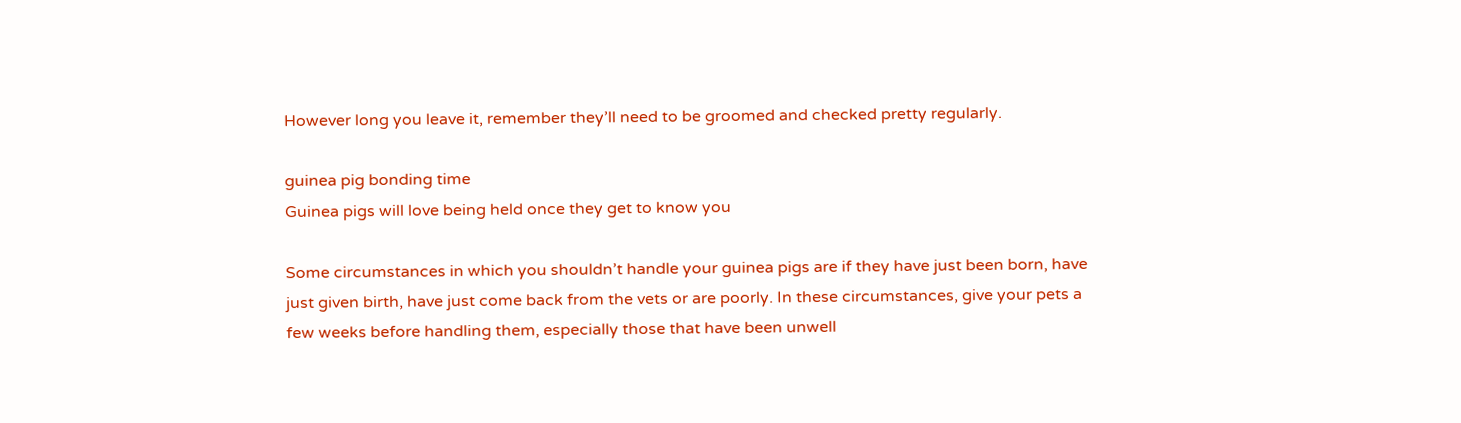However long you leave it, remember they’ll need to be groomed and checked pretty regularly.

guinea pig bonding time
Guinea pigs will love being held once they get to know you

Some circumstances in which you shouldn’t handle your guinea pigs are if they have just been born, have just given birth, have just come back from the vets or are poorly. In these circumstances, give your pets a few weeks before handling them, especially those that have been unwell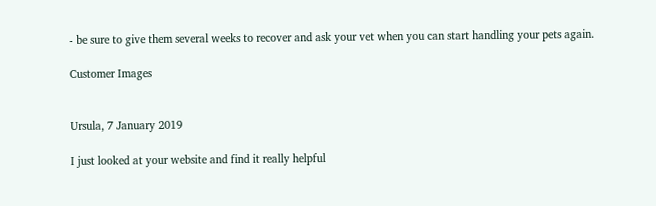- be sure to give them several weeks to recover and ask your vet when you can start handling your pets again.

Customer Images


Ursula, 7 January 2019

I just looked at your website and find it really helpful